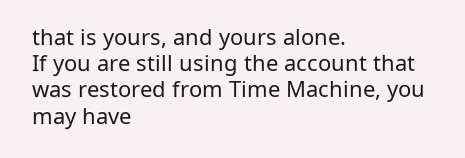that is yours, and yours alone.
If you are still using the account that was restored from Time Machine, you may have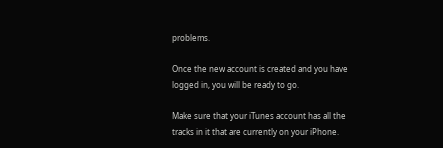problems.

Once the new account is created and you have logged in, you will be ready to go.

Make sure that your iTunes account has all the tracks in it that are currently on your iPhone.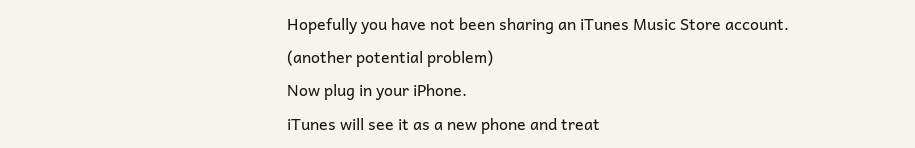Hopefully you have not been sharing an iTunes Music Store account. (another potential problem)
Now plug in your iPhone.
iTunes will see it as a new phone and treat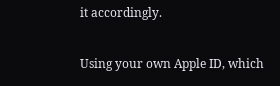it accordingly.

Using your own Apple ID, which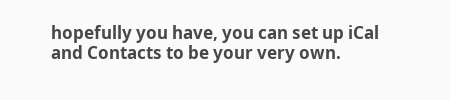hopefully you have, you can set up iCal and Contacts to be your very own.